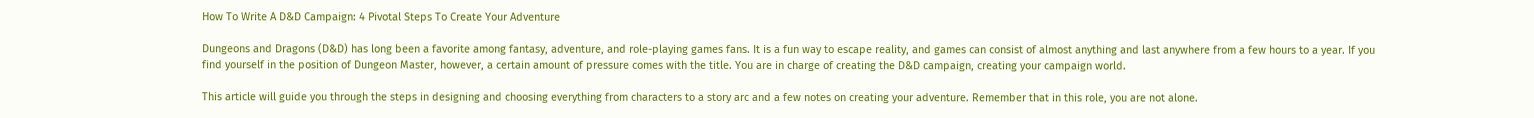How To Write A D&D Campaign: 4 Pivotal Steps To Create Your Adventure

Dungeons and Dragons (D&D) has long been a favorite among fantasy, adventure, and role-playing games fans. It is a fun way to escape reality, and games can consist of almost anything and last anywhere from a few hours to a year. If you find yourself in the position of Dungeon Master, however, a certain amount of pressure comes with the title. You are in charge of creating the D&D campaign, creating your campaign world.

This article will guide you through the steps in designing and choosing everything from characters to a story arc and a few notes on creating your adventure. Remember that in this role, you are not alone.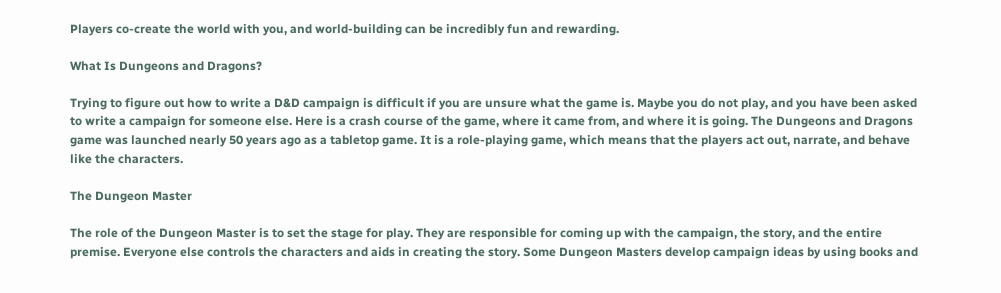Players co-create the world with you, and world-building can be incredibly fun and rewarding.

What Is Dungeons and Dragons?

Trying to figure out how to write a D&D campaign is difficult if you are unsure what the game is. Maybe you do not play, and you have been asked to write a campaign for someone else. Here is a crash course of the game, where it came from, and where it is going. The Dungeons and Dragons game was launched nearly 50 years ago as a tabletop game. It is a role-playing game, which means that the players act out, narrate, and behave like the characters.

The Dungeon Master

The role of the Dungeon Master is to set the stage for play. They are responsible for coming up with the campaign, the story, and the entire premise. Everyone else controls the characters and aids in creating the story. Some Dungeon Masters develop campaign ideas by using books and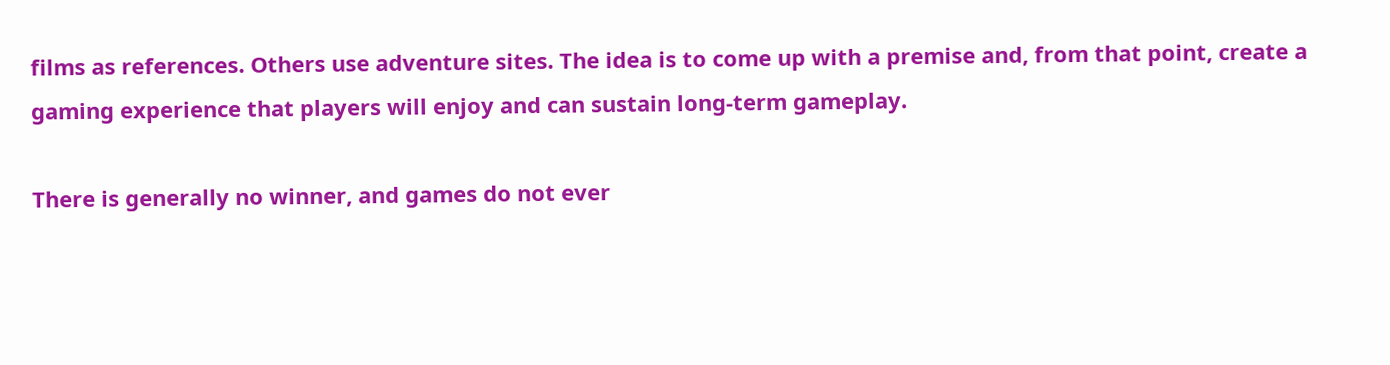films as references. Others use adventure sites. The idea is to come up with a premise and, from that point, create a gaming experience that players will enjoy and can sustain long-term gameplay.

There is generally no winner, and games do not ever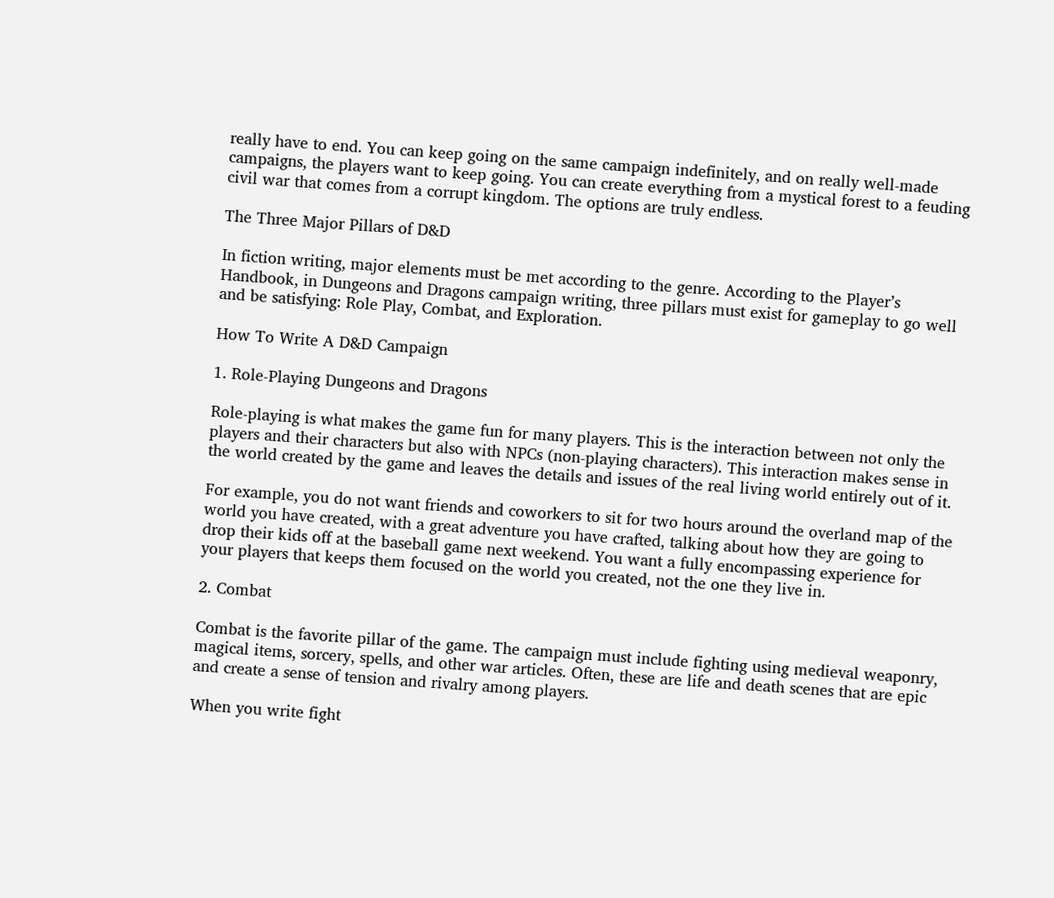really have to end. You can keep going on the same campaign indefinitely, and on really well-made campaigns, the players want to keep going. You can create everything from a mystical forest to a feuding civil war that comes from a corrupt kingdom. The options are truly endless.

The Three Major Pillars of D&D

In fiction writing, major elements must be met according to the genre. According to the Player’s Handbook, in Dungeons and Dragons campaign writing, three pillars must exist for gameplay to go well and be satisfying: Role Play, Combat, and Exploration.

How To Write A D&D Campaign

1. Role-Playing Dungeons and Dragons

Role-playing is what makes the game fun for many players. This is the interaction between not only the players and their characters but also with NPCs (non-playing characters). This interaction makes sense in the world created by the game and leaves the details and issues of the real living world entirely out of it.

For example, you do not want friends and coworkers to sit for two hours around the overland map of the world you have created, with a great adventure you have crafted, talking about how they are going to drop their kids off at the baseball game next weekend. You want a fully encompassing experience for your players that keeps them focused on the world you created, not the one they live in.

2. Combat

Combat is the favorite pillar of the game. The campaign must include fighting using medieval weaponry, magical items, sorcery, spells, and other war articles. Often, these are life and death scenes that are epic and create a sense of tension and rivalry among players.

When you write fight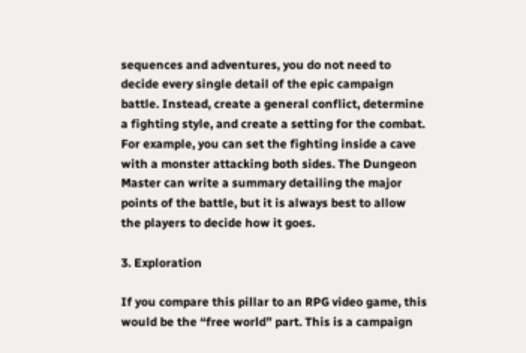sequences and adventures, you do not need to decide every single detail of the epic campaign battle. Instead, create a general conflict, determine a fighting style, and create a setting for the combat. For example, you can set the fighting inside a cave with a monster attacking both sides. The Dungeon Master can write a summary detailing the major points of the battle, but it is always best to allow the players to decide how it goes.

3. Exploration

If you compare this pillar to an RPG video game, this would be the “free world” part. This is a campaign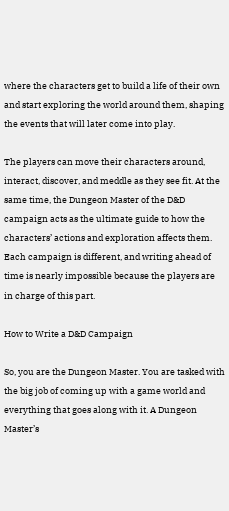where the characters get to build a life of their own and start exploring the world around them, shaping the events that will later come into play.

The players can move their characters around, interact, discover, and meddle as they see fit. At the same time, the Dungeon Master of the D&D campaign acts as the ultimate guide to how the characters’ actions and exploration affects them. Each campaign is different, and writing ahead of time is nearly impossible because the players are in charge of this part.

How to Write a D&D Campaign

So, you are the Dungeon Master. You are tasked with the big job of coming up with a game world and everything that goes along with it. A Dungeon Master’s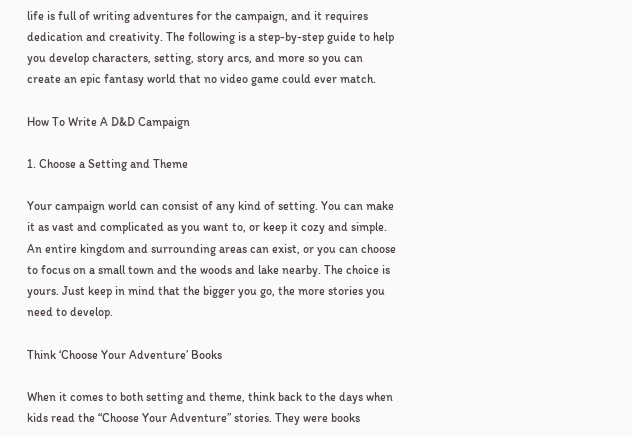life is full of writing adventures for the campaign, and it requires dedication and creativity. The following is a step-by-step guide to help you develop characters, setting, story arcs, and more so you can create an epic fantasy world that no video game could ever match.

How To Write A D&D Campaign

1. Choose a Setting and Theme

Your campaign world can consist of any kind of setting. You can make it as vast and complicated as you want to, or keep it cozy and simple. An entire kingdom and surrounding areas can exist, or you can choose to focus on a small town and the woods and lake nearby. The choice is yours. Just keep in mind that the bigger you go, the more stories you need to develop.

Think ‘Choose Your Adventure’ Books

When it comes to both setting and theme, think back to the days when kids read the “Choose Your Adventure” stories. They were books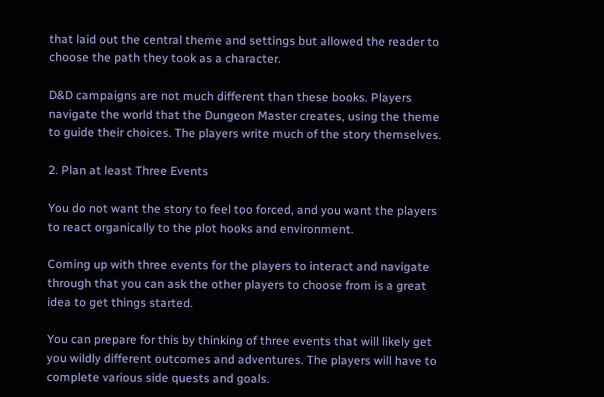that laid out the central theme and settings but allowed the reader to choose the path they took as a character.

D&D campaigns are not much different than these books. Players navigate the world that the Dungeon Master creates, using the theme to guide their choices. The players write much of the story themselves.

2. Plan at least Three Events

You do not want the story to feel too forced, and you want the players to react organically to the plot hooks and environment.

Coming up with three events for the players to interact and navigate through that you can ask the other players to choose from is a great idea to get things started.

You can prepare for this by thinking of three events that will likely get you wildly different outcomes and adventures. The players will have to complete various side quests and goals.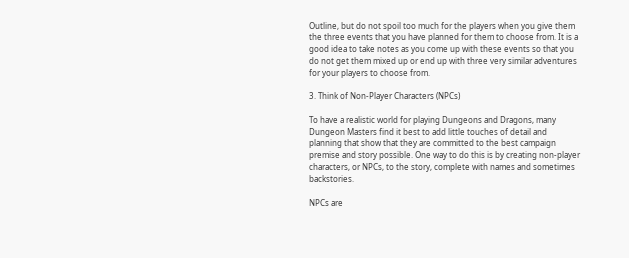Outline, but do not spoil too much for the players when you give them the three events that you have planned for them to choose from. It is a good idea to take notes as you come up with these events so that you do not get them mixed up or end up with three very similar adventures for your players to choose from.

3. Think of Non-Player Characters (NPCs)

To have a realistic world for playing Dungeons and Dragons, many Dungeon Masters find it best to add little touches of detail and planning that show that they are committed to the best campaign premise and story possible. One way to do this is by creating non-player characters, or NPCs, to the story, complete with names and sometimes backstories.

NPCs are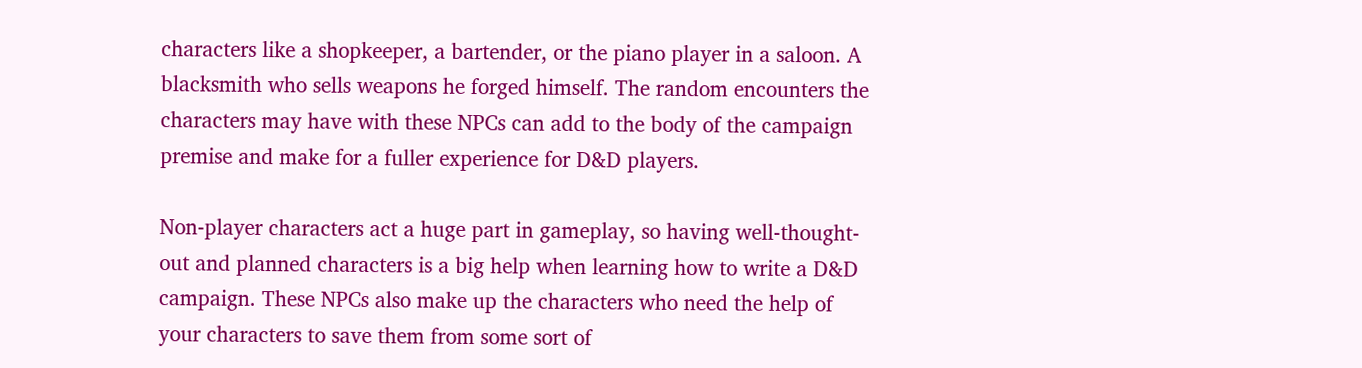characters like a shopkeeper, a bartender, or the piano player in a saloon. A blacksmith who sells weapons he forged himself. The random encounters the characters may have with these NPCs can add to the body of the campaign premise and make for a fuller experience for D&D players.

Non-player characters act a huge part in gameplay, so having well-thought-out and planned characters is a big help when learning how to write a D&D campaign. These NPCs also make up the characters who need the help of your characters to save them from some sort of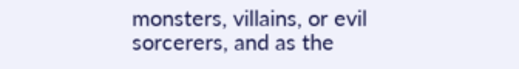monsters, villains, or evil sorcerers, and as the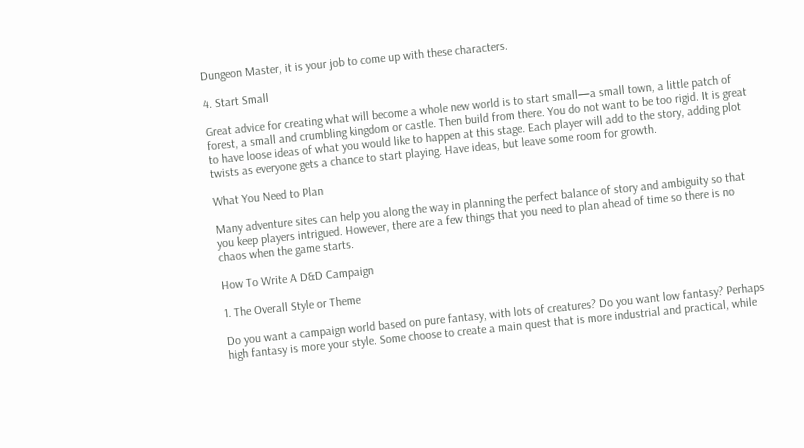Dungeon Master, it is your job to come up with these characters.

4. Start Small

Great advice for creating what will become a whole new world is to start small—a small town, a little patch of forest, a small and crumbling kingdom or castle. Then build from there. You do not want to be too rigid. It is great to have loose ideas of what you would like to happen at this stage. Each player will add to the story, adding plot twists as everyone gets a chance to start playing. Have ideas, but leave some room for growth.

What You Need to Plan

Many adventure sites can help you along the way in planning the perfect balance of story and ambiguity so that you keep players intrigued. However, there are a few things that you need to plan ahead of time so there is no chaos when the game starts.

How To Write A D&D Campaign

1. The Overall Style or Theme

Do you want a campaign world based on pure fantasy, with lots of creatures? Do you want low fantasy? Perhaps high fantasy is more your style. Some choose to create a main quest that is more industrial and practical, while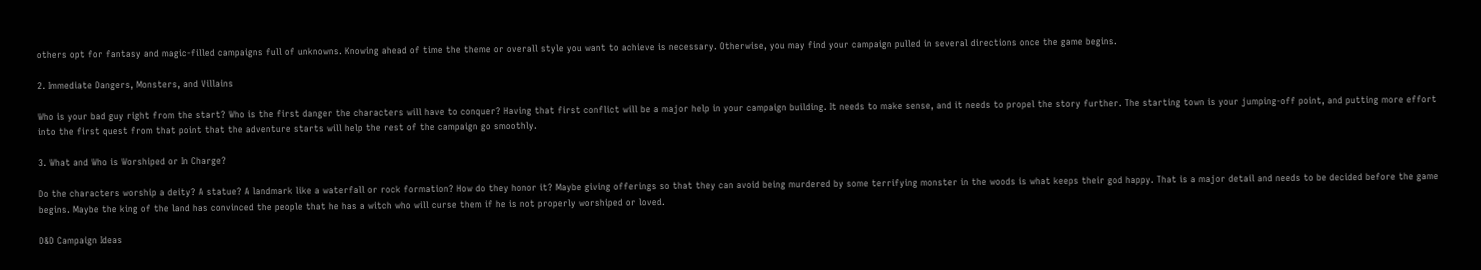others opt for fantasy and magic-filled campaigns full of unknowns. Knowing ahead of time the theme or overall style you want to achieve is necessary. Otherwise, you may find your campaign pulled in several directions once the game begins.

2. Immediate Dangers, Monsters, and Villains

Who is your bad guy right from the start? Who is the first danger the characters will have to conquer? Having that first conflict will be a major help in your campaign building. It needs to make sense, and it needs to propel the story further. The starting town is your jumping-off point, and putting more effort into the first quest from that point that the adventure starts will help the rest of the campaign go smoothly.

3. What and Who is Worshiped or In Charge?

Do the characters worship a deity? A statue? A landmark like a waterfall or rock formation? How do they honor it? Maybe giving offerings so that they can avoid being murdered by some terrifying monster in the woods is what keeps their god happy. That is a major detail and needs to be decided before the game begins. Maybe the king of the land has convinced the people that he has a witch who will curse them if he is not properly worshiped or loved.

D&D Campaign Ideas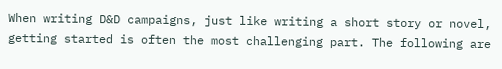When writing D&D campaigns, just like writing a short story or novel, getting started is often the most challenging part. The following are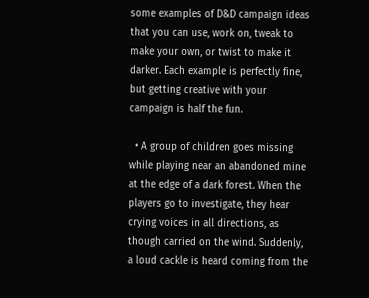some examples of D&D campaign ideas that you can use, work on, tweak to make your own, or twist to make it darker. Each example is perfectly fine, but getting creative with your campaign is half the fun.

  • A group of children goes missing while playing near an abandoned mine at the edge of a dark forest. When the players go to investigate, they hear crying voices in all directions, as though carried on the wind. Suddenly, a loud cackle is heard coming from the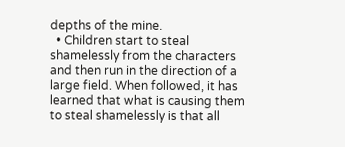depths of the mine.
  • Children start to steal shamelessly from the characters and then run in the direction of a large field. When followed, it has learned that what is causing them to steal shamelessly is that all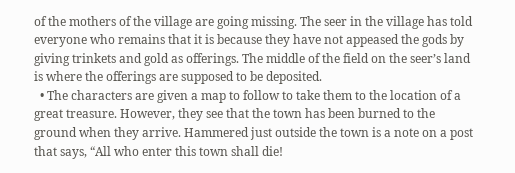of the mothers of the village are going missing. The seer in the village has told everyone who remains that it is because they have not appeased the gods by giving trinkets and gold as offerings. The middle of the field on the seer’s land is where the offerings are supposed to be deposited.
  • The characters are given a map to follow to take them to the location of a great treasure. However, they see that the town has been burned to the ground when they arrive. Hammered just outside the town is a note on a post that says, “All who enter this town shall die!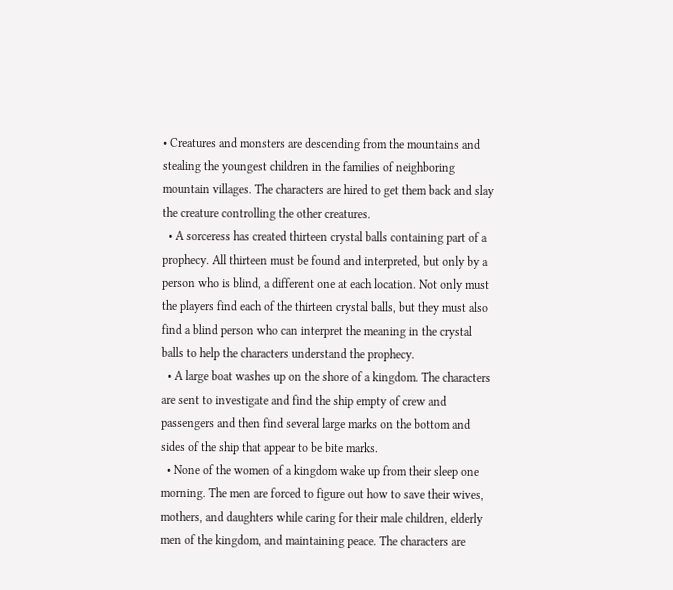• Creatures and monsters are descending from the mountains and stealing the youngest children in the families of neighboring mountain villages. The characters are hired to get them back and slay the creature controlling the other creatures.
  • A sorceress has created thirteen crystal balls containing part of a prophecy. All thirteen must be found and interpreted, but only by a person who is blind, a different one at each location. Not only must the players find each of the thirteen crystal balls, but they must also find a blind person who can interpret the meaning in the crystal balls to help the characters understand the prophecy.
  • A large boat washes up on the shore of a kingdom. The characters are sent to investigate and find the ship empty of crew and passengers and then find several large marks on the bottom and sides of the ship that appear to be bite marks.
  • None of the women of a kingdom wake up from their sleep one morning. The men are forced to figure out how to save their wives, mothers, and daughters while caring for their male children, elderly men of the kingdom, and maintaining peace. The characters are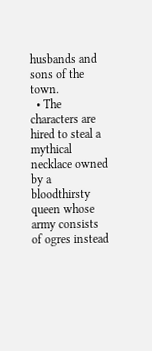husbands and sons of the town.
  • The characters are hired to steal a mythical necklace owned by a bloodthirsty queen whose army consists of ogres instead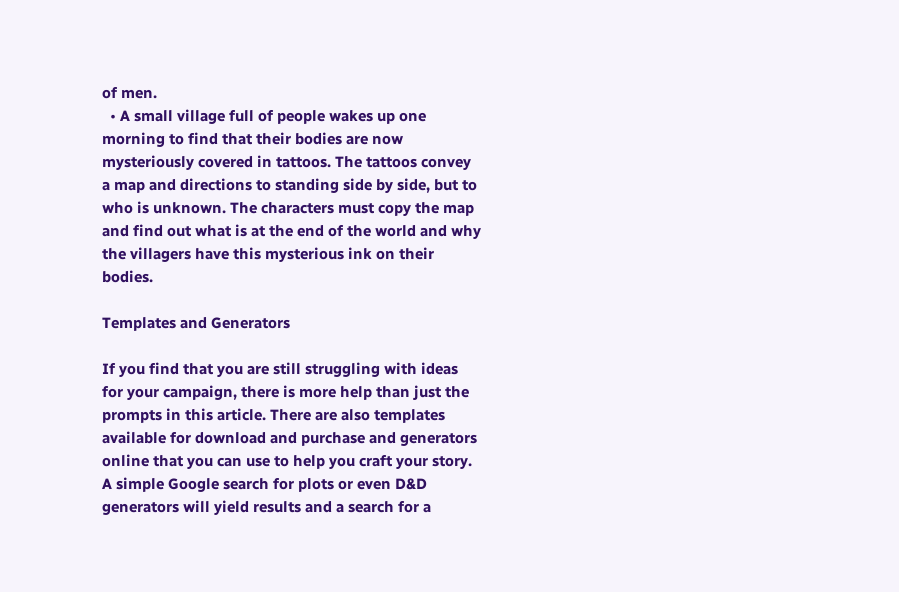of men.
  • A small village full of people wakes up one morning to find that their bodies are now mysteriously covered in tattoos. The tattoos convey a map and directions to standing side by side, but to who is unknown. The characters must copy the map and find out what is at the end of the world and why the villagers have this mysterious ink on their bodies.

Templates and Generators

If you find that you are still struggling with ideas for your campaign, there is more help than just the prompts in this article. There are also templates available for download and purchase and generators online that you can use to help you craft your story. A simple Google search for plots or even D&D generators will yield results and a search for a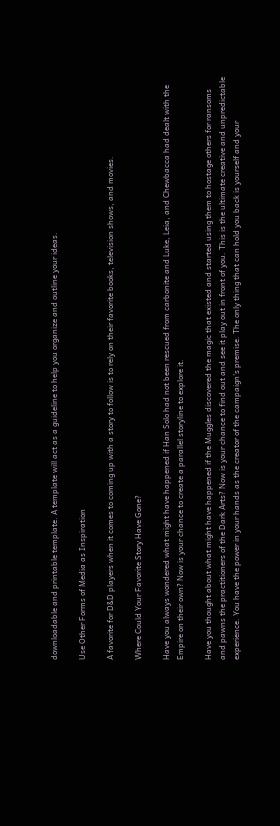downloadable and printable template. A template will act as a guideline to help you organize and outline your ideas.

Use Other Forms of Media as Inspiration

A favorite for D&D players when it comes to coming up with a story to follow is to rely on their favorite books, television shows, and movies.

Where Could Your Favorite Story Have Gone?

Have you always wondered what might have happened if Han Solo had not been rescued from carbonite and Luke, Leia, and Chewbacca had dealt with the Empire on their own? Now is your chance to create a parallel storyline to explore it.

Have you thought about what might have happened if the Muggles discovered the magic that existed and started using them to hostage others for ransoms and pawns the practitioners of the Dark Arts? Now is your chance to find out and see it play out in front of you. This is the ultimate creative and unpredictable experience. You have the power in your hands as the creator of the campaign’s premise. The only thing that can hold you back is yourself and your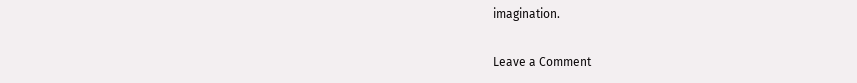imagination.

Leave a Comment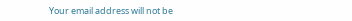Your email address will not be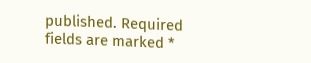published. Required fields are marked *